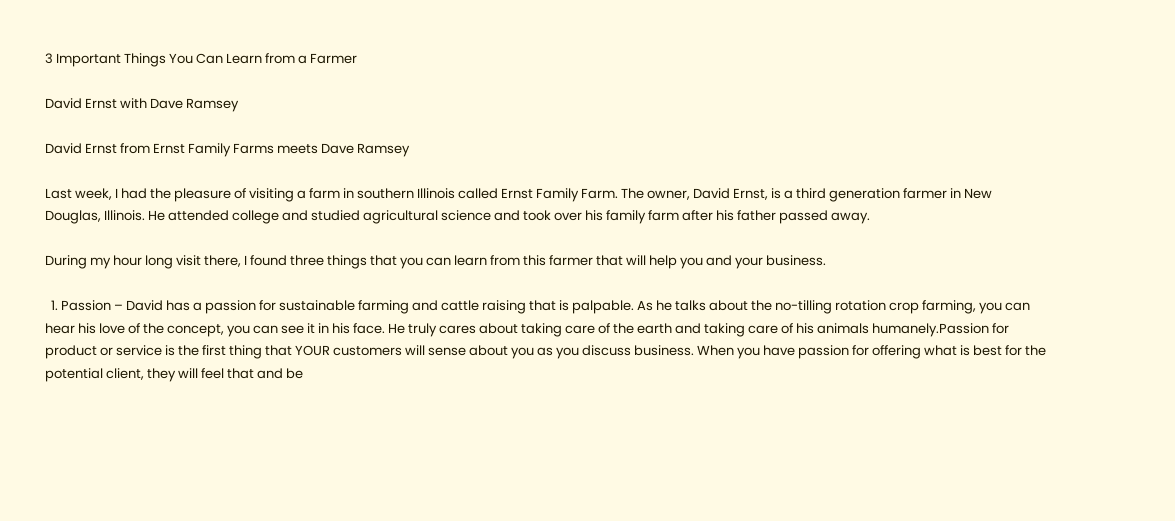3 Important Things You Can Learn from a Farmer

David Ernst with Dave Ramsey

David Ernst from Ernst Family Farms meets Dave Ramsey

Last week, I had the pleasure of visiting a farm in southern Illinois called Ernst Family Farm. The owner, David Ernst, is a third generation farmer in New Douglas, Illinois. He attended college and studied agricultural science and took over his family farm after his father passed away.

During my hour long visit there, I found three things that you can learn from this farmer that will help you and your business.

  1. Passion – David has a passion for sustainable farming and cattle raising that is palpable. As he talks about the no-tilling rotation crop farming, you can hear his love of the concept, you can see it in his face. He truly cares about taking care of the earth and taking care of his animals humanely.Passion for product or service is the first thing that YOUR customers will sense about you as you discuss business. When you have passion for offering what is best for the potential client, they will feel that and be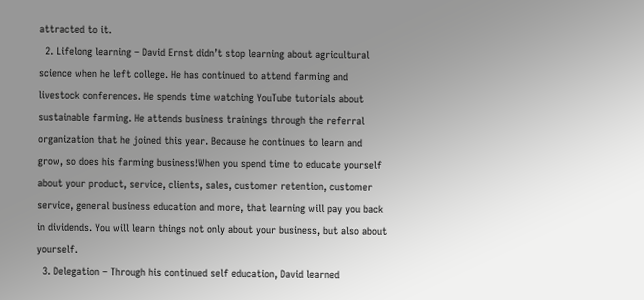attracted to it.
  2. Lifelong learning – David Ernst didn’t stop learning about agricultural science when he left college. He has continued to attend farming and livestock conferences. He spends time watching YouTube tutorials about sustainable farming. He attends business trainings through the referral organization that he joined this year. Because he continues to learn and grow, so does his farming business!When you spend time to educate yourself about your product, service, clients, sales, customer retention, customer service, general business education and more, that learning will pay you back in dividends. You will learn things not only about your business, but also about yourself.
  3. Delegation – Through his continued self education, David learned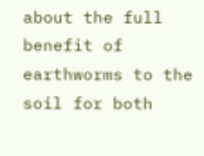about the full benefit of earthworms to the soil for both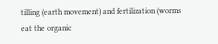tilling (earth movement) and fertilization (worms eat the organic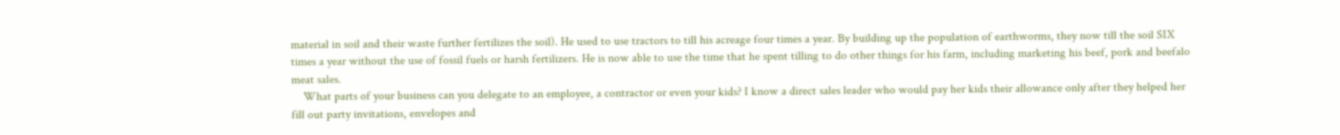material in soil and their waste further fertilizes the soil). He used to use tractors to till his acreage four times a year. By building up the population of earthworms, they now till the soil SIX times a year without the use of fossil fuels or harsh fertilizers. He is now able to use the time that he spent tilling to do other things for his farm, including marketing his beef, pork and beefalo meat sales.
    What parts of your business can you delegate to an employee, a contractor or even your kids? I know a direct sales leader who would pay her kids their allowance only after they helped her fill out party invitations, envelopes and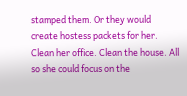stamped them. Or they would create hostess packets for her. Clean her office. Clean the house. All so she could focus on the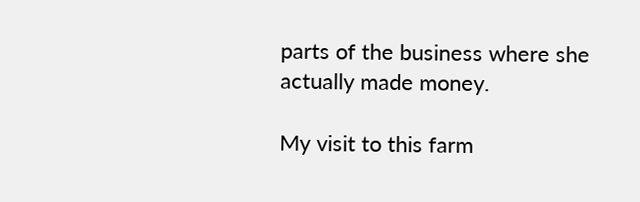parts of the business where she actually made money.

My visit to this farm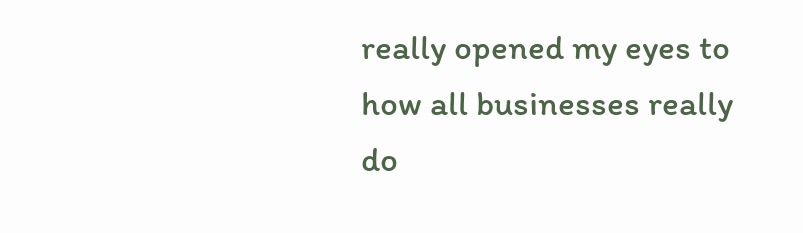really opened my eyes to how all businesses really do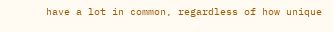have a lot in common, regardless of how unique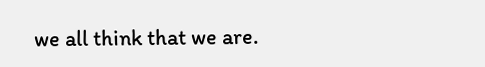we all think that we are.